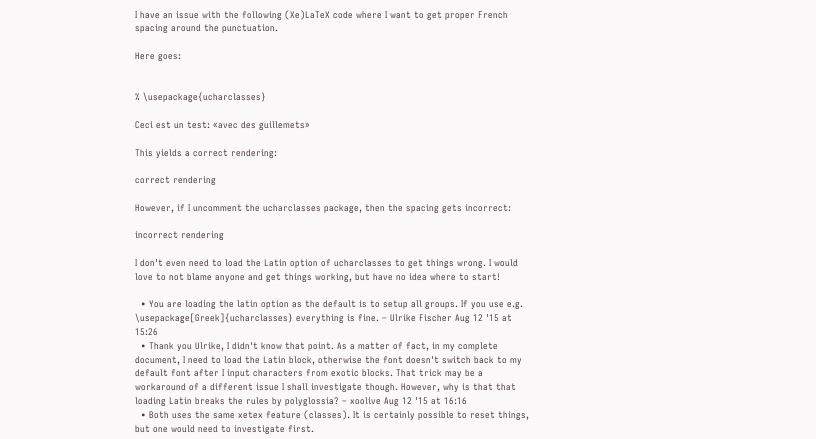I have an issue with the following (Xe)LaTeX code where I want to get proper French spacing around the punctuation.

Here goes:


% \usepackage{ucharclasses}

Ceci est un test: «avec des guillemets»

This yields a correct rendering:

correct rendering

However, if I uncomment the ucharclasses package, then the spacing gets incorrect:

incorrect rendering

I don't even need to load the Latin option of ucharclasses to get things wrong. I would love to not blame anyone and get things working, but have no idea where to start!

  • You are loading the latin option as the default is to setup all groups. If you use e.g. \usepackage[Greek]{ucharclasses} everything is fine. – Ulrike Fischer Aug 12 '15 at 15:26
  • Thank you Ulrike, I didn't know that point. As a matter of fact, in my complete document, I need to load the Latin block, otherwise the font doesn't switch back to my default font after I input characters from exotic blocks. That trick may be a workaround of a different issue I shall investigate though. However, why is that that loading Latin breaks the rules by polyglossia? – xoolive Aug 12 '15 at 16:16
  • Both uses the same xetex feature (classes). It is certainly possible to reset things, but one would need to investigate first.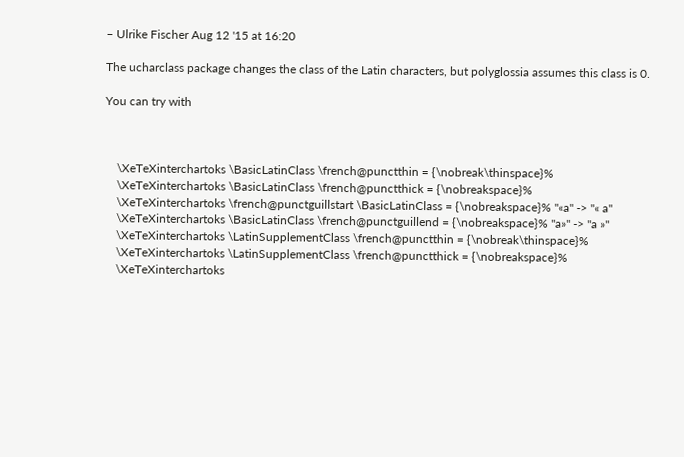– Ulrike Fischer Aug 12 '15 at 16:20

The ucharclass package changes the class of the Latin characters, but polyglossia assumes this class is 0.

You can try with



    \XeTeXinterchartoks \BasicLatinClass \french@punctthin = {\nobreak\thinspace}%
    \XeTeXinterchartoks \BasicLatinClass \french@punctthick = {\nobreakspace}%
    \XeTeXinterchartoks \french@punctguillstart \BasicLatinClass = {\nobreakspace}% "«a" -> "« a"
    \XeTeXinterchartoks \BasicLatinClass \french@punctguillend = {\nobreakspace}% "a»" -> "a »"
    \XeTeXinterchartoks \LatinSupplementClass \french@punctthin = {\nobreak\thinspace}%
    \XeTeXinterchartoks \LatinSupplementClass \french@punctthick = {\nobreakspace}%
    \XeTeXinterchartoks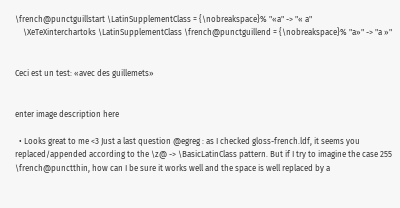\french@punctguillstart \LatinSupplementClass = {\nobreakspace}% "«a" -> "« a"
    \XeTeXinterchartoks \LatinSupplementClass \french@punctguillend = {\nobreakspace}% "a»" -> "a »"


Ceci est un test: «avec des guillemets»


enter image description here

  • Looks great to me <3 Just a last question @egreg : as I checked gloss-french.ldf, it seems you replaced/appended according to the \z@ -> \BasicLatinClass pattern. But if I try to imagine the case 255 \french@punctthin, how can I be sure it works well and the space is well replaced by a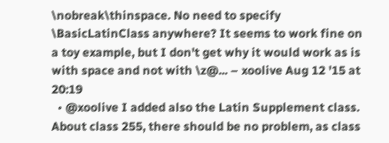\nobreak\thinspace. No need to specify \BasicLatinClass anywhere? It seems to work fine on a toy example, but I don't get why it would work as is with space and not with \z@... – xoolive Aug 12 '15 at 20:19
  • @xoolive I added also the Latin Supplement class. About class 255, there should be no problem, as class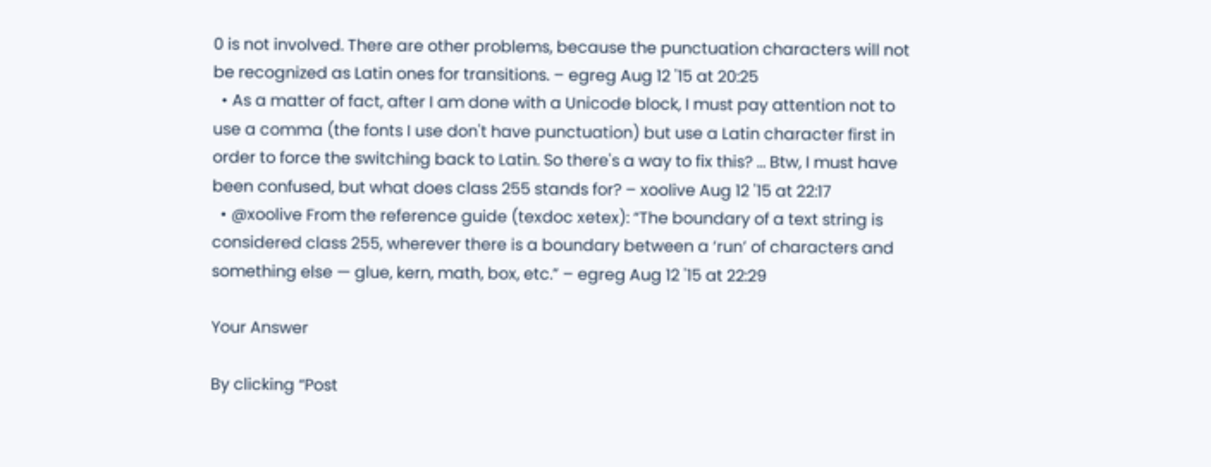0 is not involved. There are other problems, because the punctuation characters will not be recognized as Latin ones for transitions. – egreg Aug 12 '15 at 20:25
  • As a matter of fact, after I am done with a Unicode block, I must pay attention not to use a comma (the fonts I use don't have punctuation) but use a Latin character first in order to force the switching back to Latin. So there's a way to fix this? ... Btw, I must have been confused, but what does class 255 stands for? – xoolive Aug 12 '15 at 22:17
  • @xoolive From the reference guide (texdoc xetex): “The boundary of a text string is considered class 255, wherever there is a boundary between a ‘run’ of characters and something else — glue, kern, math, box, etc.” – egreg Aug 12 '15 at 22:29

Your Answer

By clicking “Post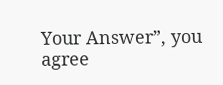Your Answer”, you agree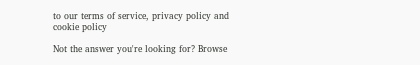to our terms of service, privacy policy and cookie policy

Not the answer you're looking for? Browse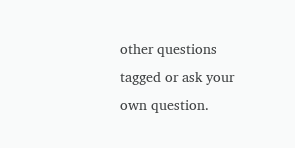other questions tagged or ask your own question.